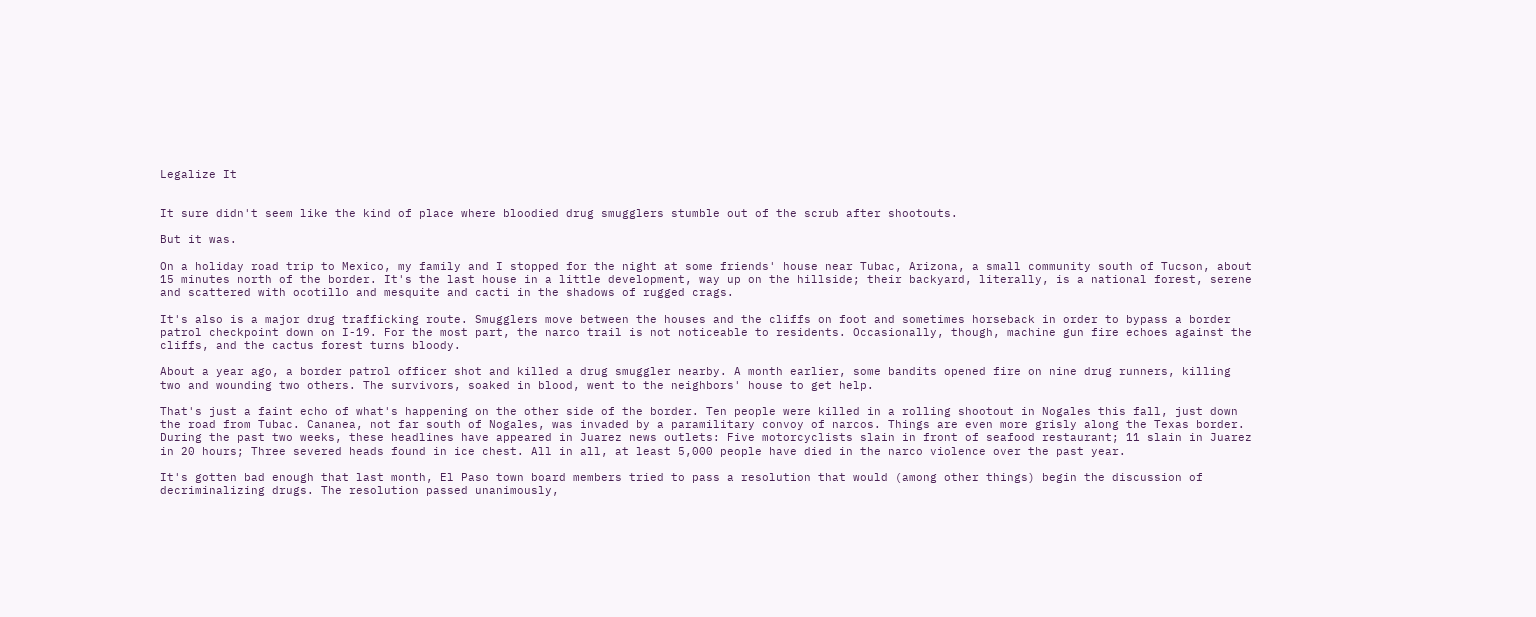Legalize It


It sure didn't seem like the kind of place where bloodied drug smugglers stumble out of the scrub after shootouts.

But it was.

On a holiday road trip to Mexico, my family and I stopped for the night at some friends' house near Tubac, Arizona, a small community south of Tucson, about 15 minutes north of the border. It's the last house in a little development, way up on the hillside; their backyard, literally, is a national forest, serene and scattered with ocotillo and mesquite and cacti in the shadows of rugged crags.

It's also is a major drug trafficking route. Smugglers move between the houses and the cliffs on foot and sometimes horseback in order to bypass a border patrol checkpoint down on I-19. For the most part, the narco trail is not noticeable to residents. Occasionally, though, machine gun fire echoes against the cliffs, and the cactus forest turns bloody.

About a year ago, a border patrol officer shot and killed a drug smuggler nearby. A month earlier, some bandits opened fire on nine drug runners, killing two and wounding two others. The survivors, soaked in blood, went to the neighbors' house to get help.

That's just a faint echo of what's happening on the other side of the border. Ten people were killed in a rolling shootout in Nogales this fall, just down the road from Tubac. Cananea, not far south of Nogales, was invaded by a paramilitary convoy of narcos. Things are even more grisly along the Texas border. During the past two weeks, these headlines have appeared in Juarez news outlets: Five motorcyclists slain in front of seafood restaurant; 11 slain in Juarez in 20 hours; Three severed heads found in ice chest. All in all, at least 5,000 people have died in the narco violence over the past year.

It's gotten bad enough that last month, El Paso town board members tried to pass a resolution that would (among other things) begin the discussion of decriminalizing drugs. The resolution passed unanimously,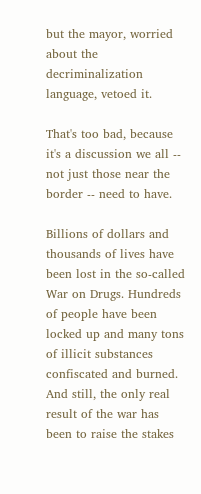but the mayor, worried about the decriminalization language, vetoed it.

That's too bad, because it's a discussion we all -- not just those near the border -- need to have.

Billions of dollars and thousands of lives have been lost in the so-called War on Drugs. Hundreds of people have been locked up and many tons of illicit substances confiscated and burned. And still, the only real result of the war has been to raise the stakes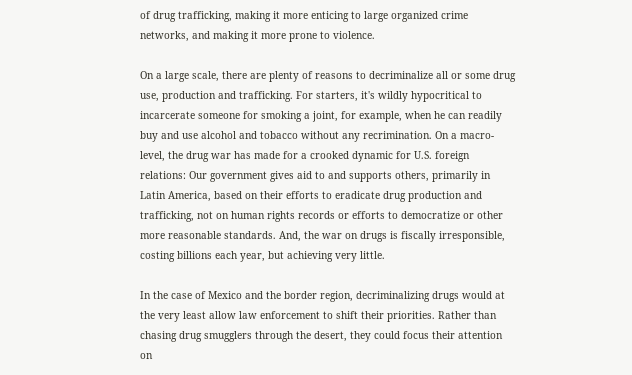of drug trafficking, making it more enticing to large organized crime networks, and making it more prone to violence.

On a large scale, there are plenty of reasons to decriminalize all or some drug use, production and trafficking. For starters, it's wildly hypocritical to incarcerate someone for smoking a joint, for example, when he can readily buy and use alcohol and tobacco without any recrimination. On a macro-level, the drug war has made for a crooked dynamic for U.S. foreign relations: Our government gives aid to and supports others, primarily in Latin America, based on their efforts to eradicate drug production and trafficking, not on human rights records or efforts to democratize or other more reasonable standards. And, the war on drugs is fiscally irresponsible, costing billions each year, but achieving very little.

In the case of Mexico and the border region, decriminalizing drugs would at the very least allow law enforcement to shift their priorities. Rather than chasing drug smugglers through the desert, they could focus their attention on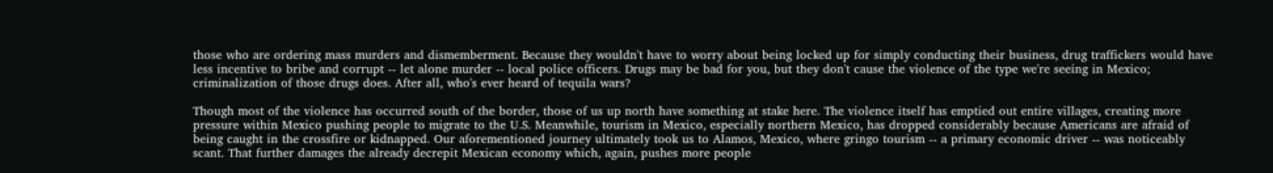those who are ordering mass murders and dismemberment. Because they wouldn't have to worry about being locked up for simply conducting their business, drug traffickers would have less incentive to bribe and corrupt -- let alone murder -- local police officers. Drugs may be bad for you, but they don't cause the violence of the type we're seeing in Mexico; criminalization of those drugs does. After all, who's ever heard of tequila wars?

Though most of the violence has occurred south of the border, those of us up north have something at stake here. The violence itself has emptied out entire villages, creating more pressure within Mexico pushing people to migrate to the U.S. Meanwhile, tourism in Mexico, especially northern Mexico, has dropped considerably because Americans are afraid of being caught in the crossfire or kidnapped. Our aforementioned journey ultimately took us to Alamos, Mexico, where gringo tourism -- a primary economic driver -- was noticeably scant. That further damages the already decrepit Mexican economy which, again, pushes more people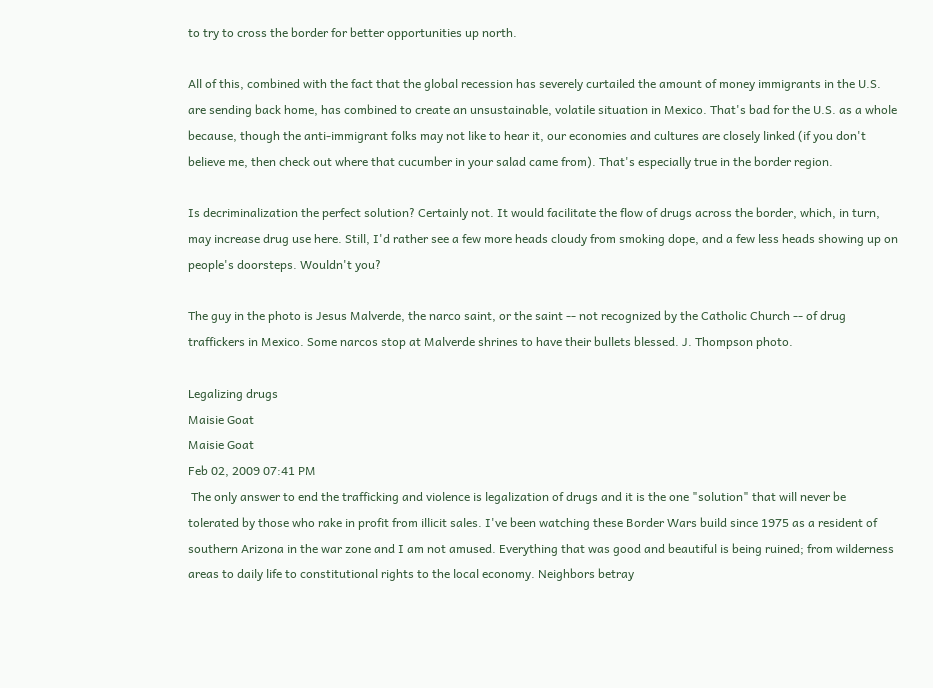to try to cross the border for better opportunities up north.

All of this, combined with the fact that the global recession has severely curtailed the amount of money immigrants in the U.S. are sending back home, has combined to create an unsustainable, volatile situation in Mexico. That's bad for the U.S. as a whole because, though the anti-immigrant folks may not like to hear it, our economies and cultures are closely linked (if you don't believe me, then check out where that cucumber in your salad came from). That's especially true in the border region.

Is decriminalization the perfect solution? Certainly not. It would facilitate the flow of drugs across the border, which, in turn, may increase drug use here. Still, I'd rather see a few more heads cloudy from smoking dope, and a few less heads showing up on people's doorsteps. Wouldn't you?

The guy in the photo is Jesus Malverde, the narco saint, or the saint -- not recognized by the Catholic Church -- of drug traffickers in Mexico. Some narcos stop at Malverde shrines to have their bullets blessed. J. Thompson photo.

Legalizing drugs
Maisie Goat
Maisie Goat
Feb 02, 2009 07:41 PM
 The only answer to end the trafficking and violence is legalization of drugs and it is the one "solution" that will never be tolerated by those who rake in profit from illicit sales. I've been watching these Border Wars build since 1975 as a resident of southern Arizona in the war zone and I am not amused. Everything that was good and beautiful is being ruined; from wilderness areas to daily life to constitutional rights to the local economy. Neighbors betray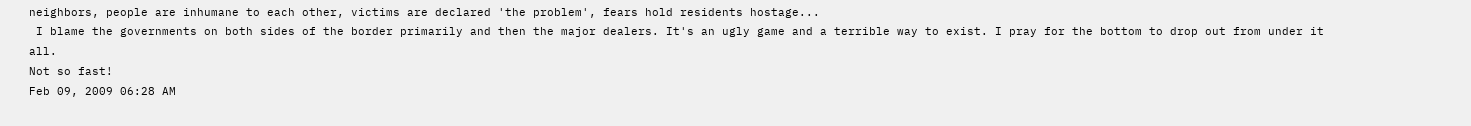neighbors, people are inhumane to each other, victims are declared 'the problem', fears hold residents hostage...
 I blame the governments on both sides of the border primarily and then the major dealers. It's an ugly game and a terrible way to exist. I pray for the bottom to drop out from under it all.
Not so fast!
Feb 09, 2009 06:28 AM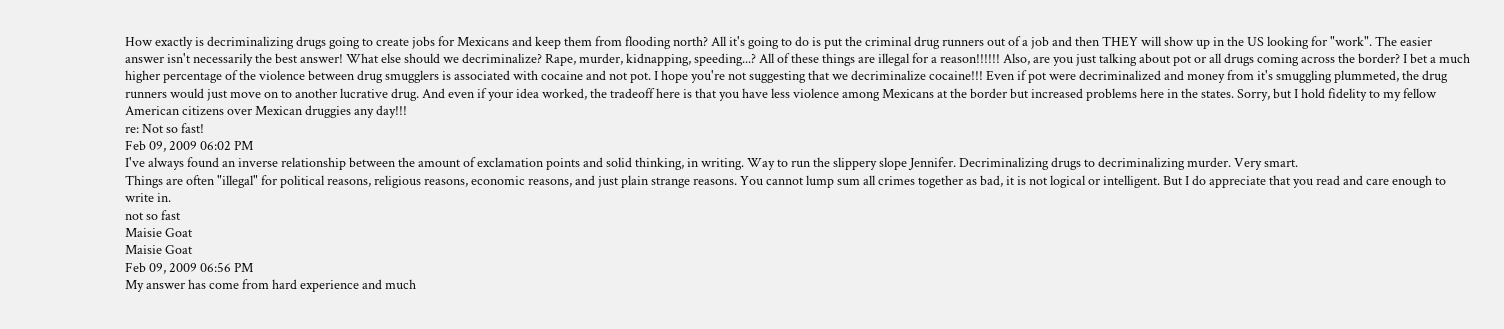How exactly is decriminalizing drugs going to create jobs for Mexicans and keep them from flooding north? All it's going to do is put the criminal drug runners out of a job and then THEY will show up in the US looking for "work". The easier answer isn't necessarily the best answer! What else should we decriminalize? Rape, murder, kidnapping, speeding...? All of these things are illegal for a reason!!!!!! Also, are you just talking about pot or all drugs coming across the border? I bet a much higher percentage of the violence between drug smugglers is associated with cocaine and not pot. I hope you're not suggesting that we decriminalize cocaine!!! Even if pot were decriminalized and money from it's smuggling plummeted, the drug runners would just move on to another lucrative drug. And even if your idea worked, the tradeoff here is that you have less violence among Mexicans at the border but increased problems here in the states. Sorry, but I hold fidelity to my fellow American citizens over Mexican druggies any day!!!
re: Not so fast!
Feb 09, 2009 06:02 PM
I've always found an inverse relationship between the amount of exclamation points and solid thinking, in writing. Way to run the slippery slope Jennifer. Decriminalizing drugs to decriminalizing murder. Very smart.
Things are often "illegal" for political reasons, religious reasons, economic reasons, and just plain strange reasons. You cannot lump sum all crimes together as bad, it is not logical or intelligent. But I do appreciate that you read and care enough to write in.
not so fast
Maisie Goat
Maisie Goat
Feb 09, 2009 06:56 PM
My answer has come from hard experience and much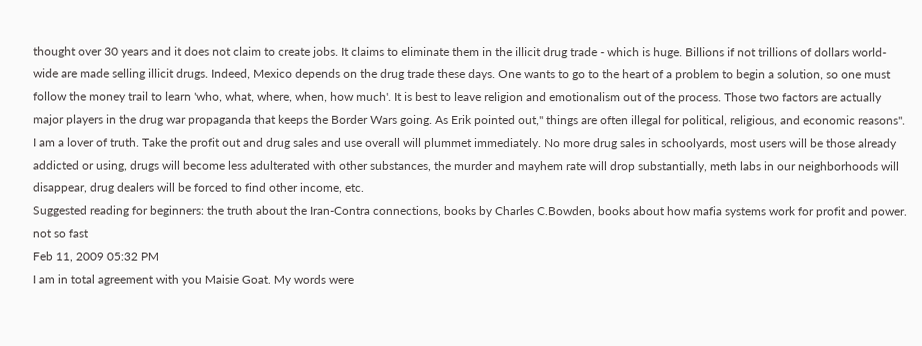thought over 30 years and it does not claim to create jobs. It claims to eliminate them in the illicit drug trade - which is huge. Billions if not trillions of dollars world-wide are made selling illicit drugs. Indeed, Mexico depends on the drug trade these days. One wants to go to the heart of a problem to begin a solution, so one must follow the money trail to learn 'who, what, where, when, how much'. It is best to leave religion and emotionalism out of the process. Those two factors are actually major players in the drug war propaganda that keeps the Border Wars going. As Erik pointed out," things are often illegal for political, religious, and economic reasons".
I am a lover of truth. Take the profit out and drug sales and use overall will plummet immediately. No more drug sales in schoolyards, most users will be those already addicted or using, drugs will become less adulterated with other substances, the murder and mayhem rate will drop substantially, meth labs in our neighborhoods will disappear, drug dealers will be forced to find other income, etc.
Suggested reading for beginners: the truth about the Iran-Contra connections, books by Charles C.Bowden, books about how mafia systems work for profit and power.
not so fast
Feb 11, 2009 05:32 PM
I am in total agreement with you Maisie Goat. My words were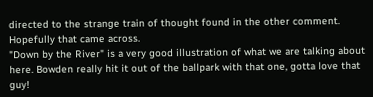directed to the strange train of thought found in the other comment. Hopefully that came across.
"Down by the River" is a very good illustration of what we are talking about here. Bowden really hit it out of the ballpark with that one, gotta love that guy!